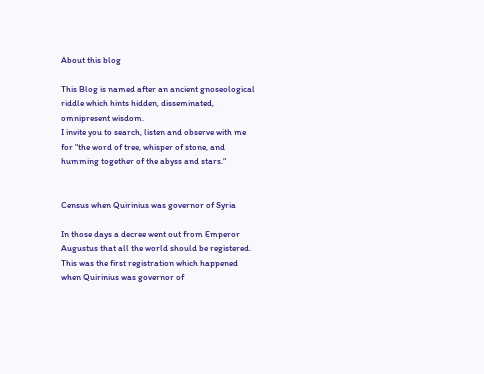About this blog

This Blog is named after an ancient gnoseological riddle which hints hidden, disseminated, omnipresent wisdom.
I invite you to search, listen and observe with me for "the word of tree, whisper of stone, and humming together of the abyss and stars."


Census when Quirinius was governor of Syria

In those days a decree went out from Emperor Augustus that all the world should be registered.
This was the first registration which happened when Quirinius was governor of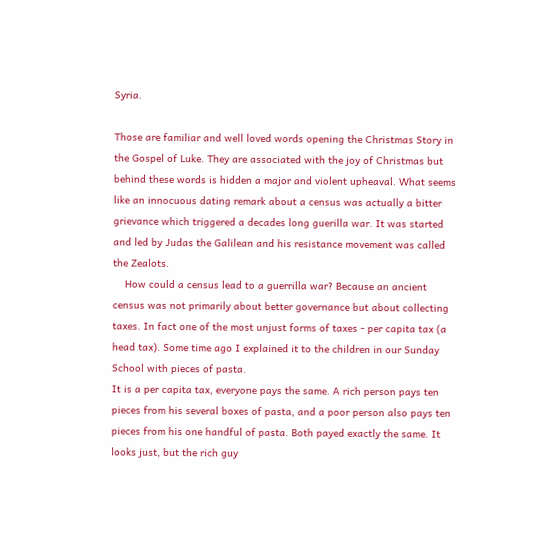Syria.

Those are familiar and well loved words opening the Christmas Story in the Gospel of Luke. They are associated with the joy of Christmas but behind these words is hidden a major and violent upheaval. What seems like an innocuous dating remark about a census was actually a bitter grievance which triggered a decades long guerilla war. It was started and led by Judas the Galilean and his resistance movement was called the Zealots.
    How could a census lead to a guerrilla war? Because an ancient census was not primarily about better governance but about collecting taxes. In fact one of the most unjust forms of taxes - per capita tax (a head tax). Some time ago I explained it to the children in our Sunday School with pieces of pasta.
It is a per capita tax, everyone pays the same. A rich person pays ten pieces from his several boxes of pasta, and a poor person also pays ten pieces from his one handful of pasta. Both payed exactly the same. It looks just, but the rich guy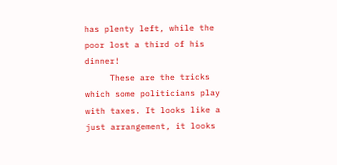has plenty left, while the poor lost a third of his dinner!
     These are the tricks which some politicians play with taxes. It looks like a just arrangement, it looks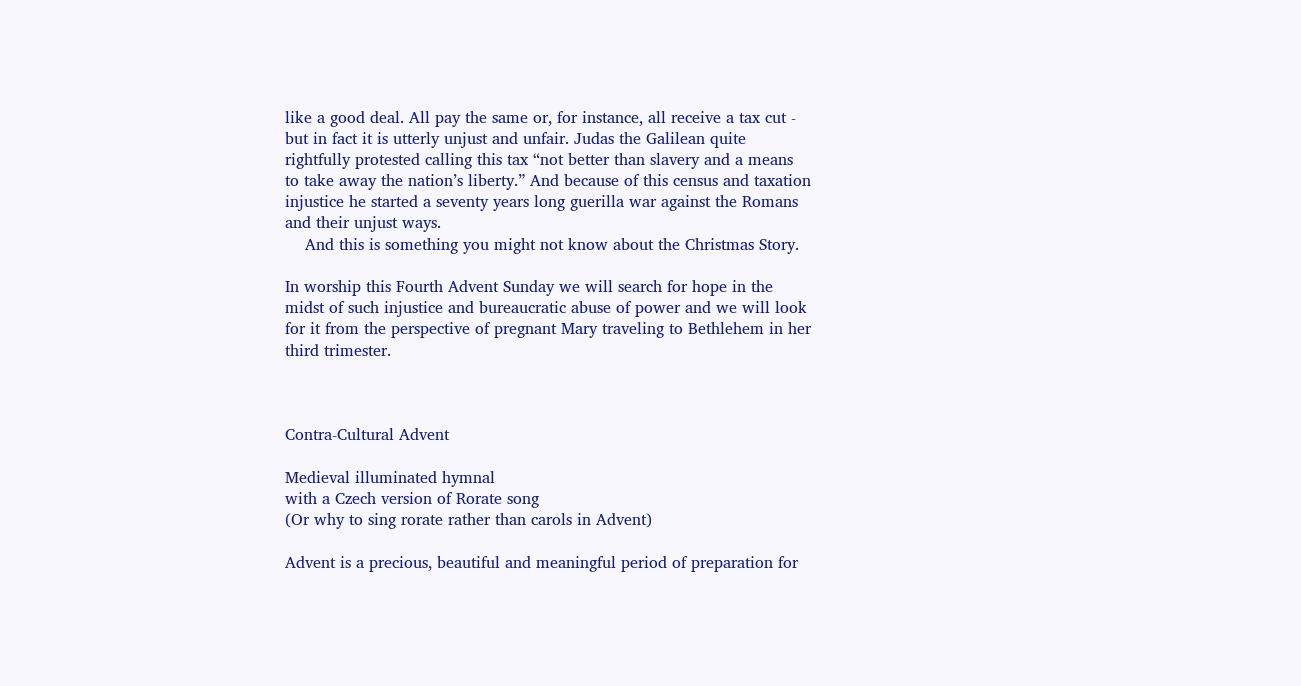like a good deal. All pay the same or, for instance, all receive a tax cut - but in fact it is utterly unjust and unfair. Judas the Galilean quite rightfully protested calling this tax “not better than slavery and a means to take away the nation’s liberty.” And because of this census and taxation injustice he started a seventy years long guerilla war against the Romans and their unjust ways.
    And this is something you might not know about the Christmas Story.

In worship this Fourth Advent Sunday we will search for hope in the midst of such injustice and bureaucratic abuse of power and we will look for it from the perspective of pregnant Mary traveling to Bethlehem in her third trimester.



Contra-Cultural Advent

Medieval illuminated hymnal
with a Czech version of Rorate song
(Or why to sing rorate rather than carols in Advent)

Advent is a precious, beautiful and meaningful period of preparation for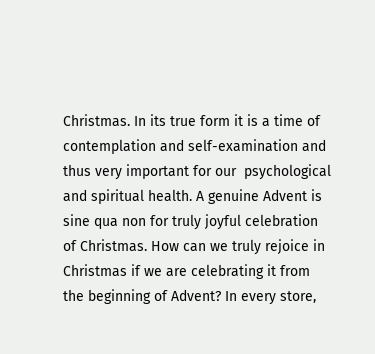Christmas. In its true form it is a time of contemplation and self-examination and thus very important for our  psychological and spiritual health. A genuine Advent is sine qua non for truly joyful celebration of Christmas. How can we truly rejoice in Christmas if we are celebrating it from the beginning of Advent? In every store,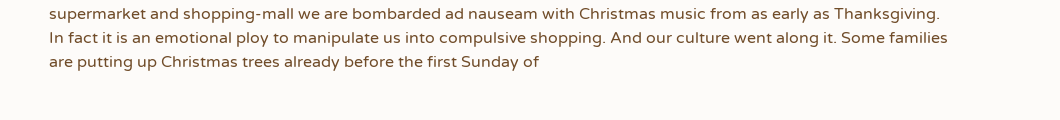supermarket and shopping-mall we are bombarded ad nauseam with Christmas music from as early as Thanksgiving. In fact it is an emotional ploy to manipulate us into compulsive shopping. And our culture went along it. Some families are putting up Christmas trees already before the first Sunday of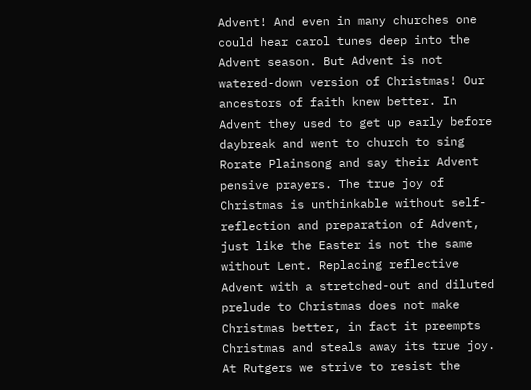Advent! And even in many churches one could hear carol tunes deep into the Advent season. But Advent is not watered-down version of Christmas! Our ancestors of faith knew better. In Advent they used to get up early before daybreak and went to church to sing Rorate Plainsong and say their Advent pensive prayers. The true joy of Christmas is unthinkable without self-reflection and preparation of Advent, just like the Easter is not the same without Lent. Replacing reflective Advent with a stretched-out and diluted prelude to Christmas does not make Christmas better, in fact it preempts Christmas and steals away its true joy. At Rutgers we strive to resist the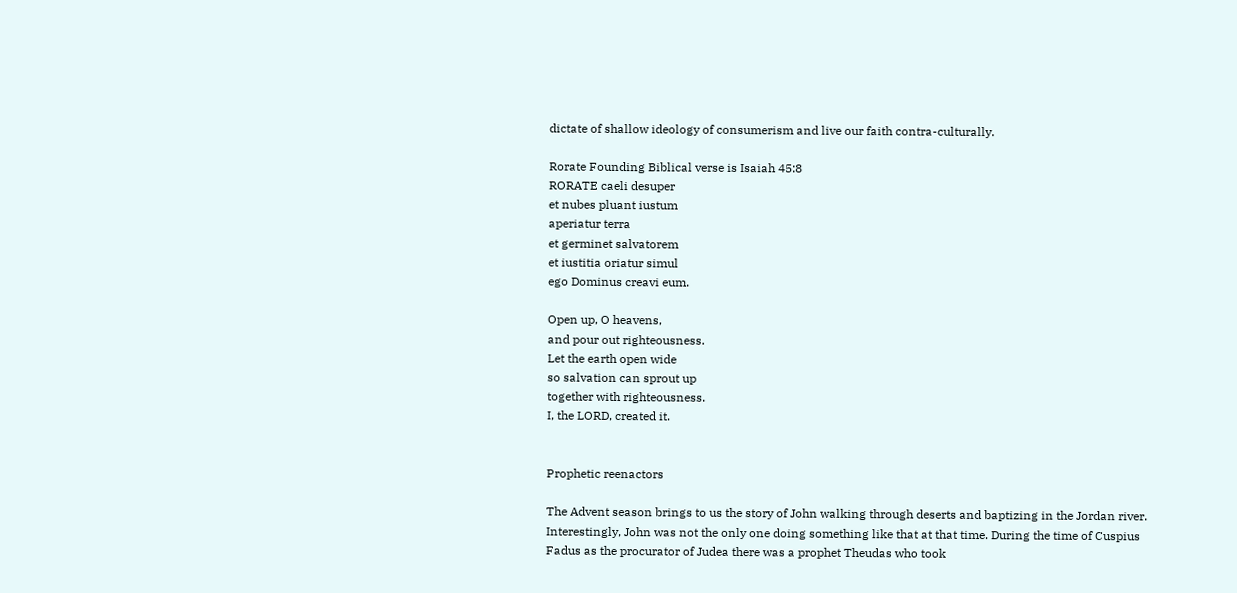dictate of shallow ideology of consumerism and live our faith contra-culturally.

Rorate Founding Biblical verse is Isaiah 45:8
RORATE caeli desuper
et nubes pluant iustum
aperiatur terra
et germinet salvatorem
et iustitia oriatur simul
ego Dominus creavi eum.

Open up, O heavens,
and pour out righteousness.
Let the earth open wide
so salvation can sprout up
together with righteousness.
I, the LORD, created it.


Prophetic reenactors

The Advent season brings to us the story of John walking through deserts and baptizing in the Jordan river. Interestingly, John was not the only one doing something like that at that time. During the time of Cuspius Fadus as the procurator of Judea there was a prophet Theudas who took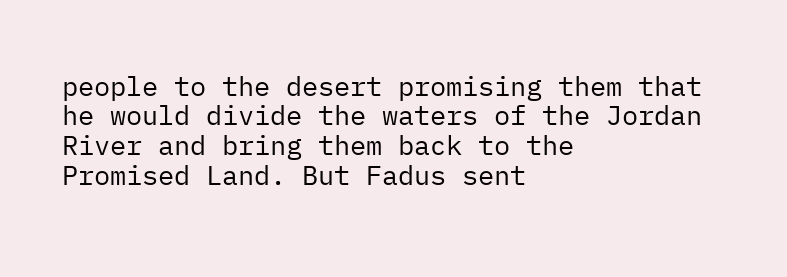people to the desert promising them that he would divide the waters of the Jordan River and bring them back to the Promised Land. But Fadus sent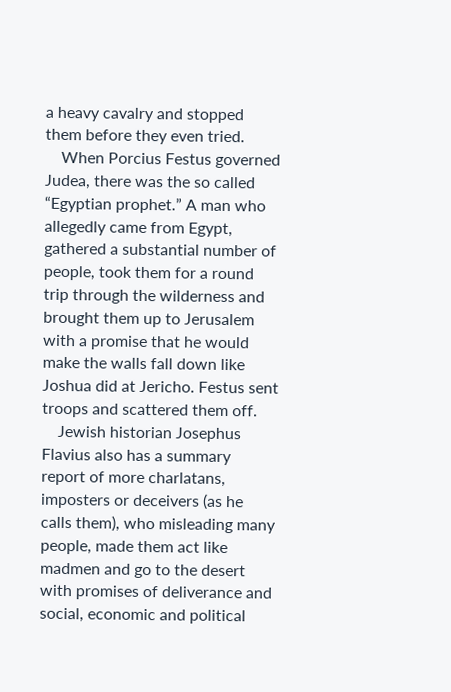a heavy cavalry and stopped them before they even tried.
    When Porcius Festus governed Judea, there was the so called “Egyptian prophet.” A man who allegedly came from Egypt, gathered a substantial number of people, took them for a round trip through the wilderness and brought them up to Jerusalem with a promise that he would make the walls fall down like Joshua did at Jericho. Festus sent troops and scattered them off.
    Jewish historian Josephus Flavius also has a summary report of more charlatans, imposters or deceivers (as he calls them), who misleading many people, made them act like madmen and go to the desert with promises of deliverance and social, economic and political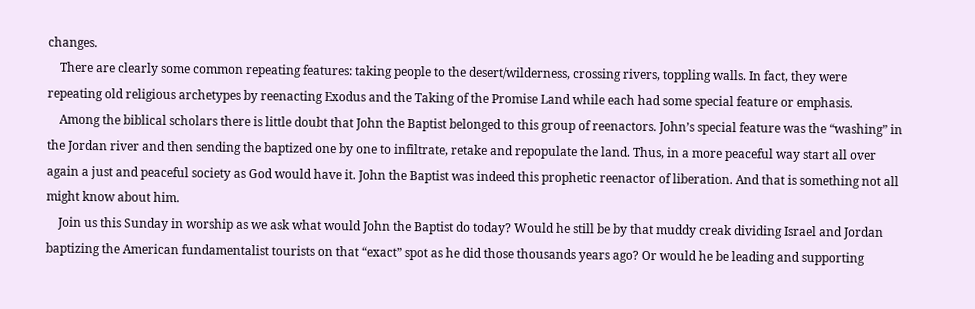changes.
    There are clearly some common repeating features: taking people to the desert/wilderness, crossing rivers, toppling walls. In fact, they were repeating old religious archetypes by reenacting Exodus and the Taking of the Promise Land while each had some special feature or emphasis.
    Among the biblical scholars there is little doubt that John the Baptist belonged to this group of reenactors. John’s special feature was the “washing” in the Jordan river and then sending the baptized one by one to infiltrate, retake and repopulate the land. Thus, in a more peaceful way start all over again a just and peaceful society as God would have it. John the Baptist was indeed this prophetic reenactor of liberation. And that is something not all might know about him.
    Join us this Sunday in worship as we ask what would John the Baptist do today? Would he still be by that muddy creak dividing Israel and Jordan baptizing the American fundamentalist tourists on that “exact” spot as he did those thousands years ago? Or would he be leading and supporting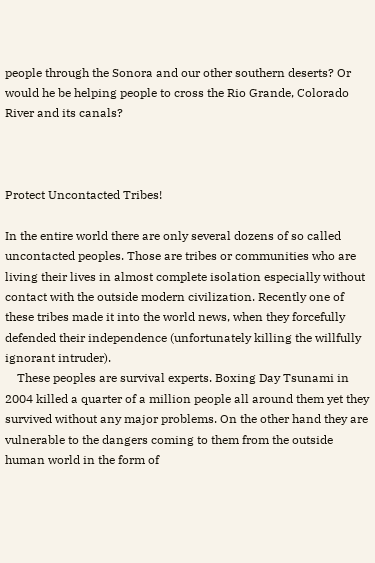people through the Sonora and our other southern deserts? Or would he be helping people to cross the Rio Grande, Colorado River and its canals?



Protect Uncontacted Tribes!

In the entire world there are only several dozens of so called uncontacted peoples. Those are tribes or communities who are living their lives in almost complete isolation especially without contact with the outside modern civilization. Recently one of these tribes made it into the world news, when they forcefully defended their independence (unfortunately killing the willfully ignorant intruder).
    These peoples are survival experts. Boxing Day Tsunami in 2004 killed a quarter of a million people all around them yet they survived without any major problems. On the other hand they are vulnerable to the dangers coming to them from the outside human world in the form of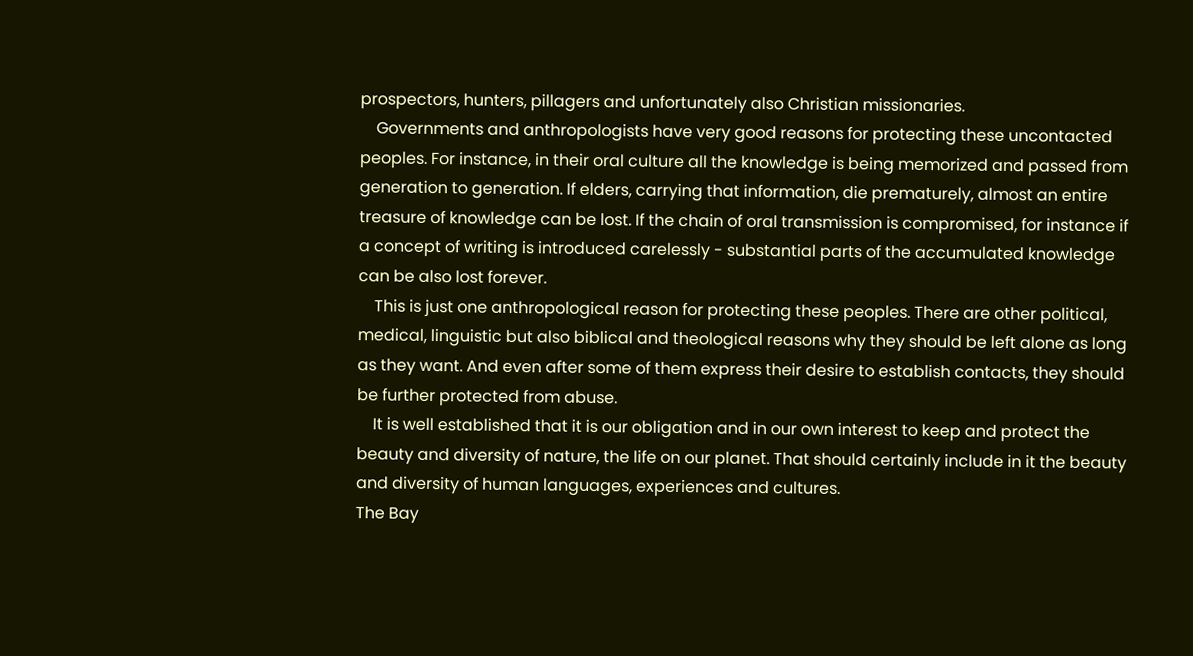prospectors, hunters, pillagers and unfortunately also Christian missionaries.
    Governments and anthropologists have very good reasons for protecting these uncontacted peoples. For instance, in their oral culture all the knowledge is being memorized and passed from generation to generation. If elders, carrying that information, die prematurely, almost an entire treasure of knowledge can be lost. If the chain of oral transmission is compromised, for instance if a concept of writing is introduced carelessly - substantial parts of the accumulated knowledge can be also lost forever.
    This is just one anthropological reason for protecting these peoples. There are other political, medical, linguistic but also biblical and theological reasons why they should be left alone as long as they want. And even after some of them express their desire to establish contacts, they should be further protected from abuse.
    It is well established that it is our obligation and in our own interest to keep and protect the beauty and diversity of nature, the life on our planet. That should certainly include in it the beauty and diversity of human languages, experiences and cultures.
The Bay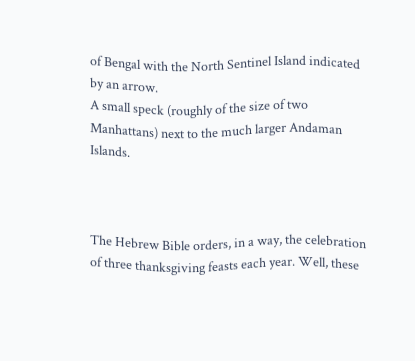of Bengal with the North Sentinel Island indicated by an arrow.
A small speck (roughly of the size of two Manhattans) next to the much larger Andaman Islands.



The Hebrew Bible orders, in a way, the celebration of three thanksgiving feasts each year. Well, these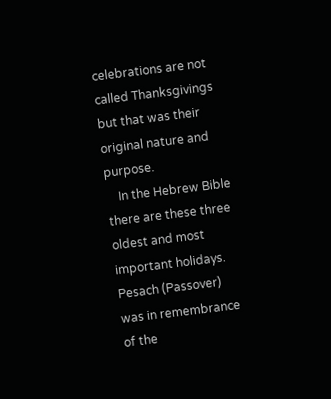celebrations are not called Thanksgivings but that was their original nature and purpose.
    In the Hebrew Bible there are these three oldest and most important holidays. Pesach (Passover) was in remembrance of the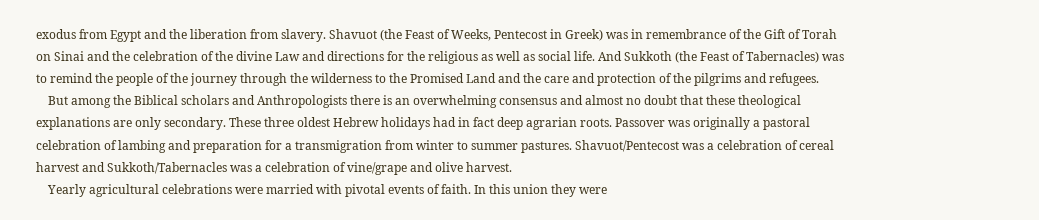exodus from Egypt and the liberation from slavery. Shavuot (the Feast of Weeks, Pentecost in Greek) was in remembrance of the Gift of Torah on Sinai and the celebration of the divine Law and directions for the religious as well as social life. And Sukkoth (the Feast of Tabernacles) was to remind the people of the journey through the wilderness to the Promised Land and the care and protection of the pilgrims and refugees.
    But among the Biblical scholars and Anthropologists there is an overwhelming consensus and almost no doubt that these theological explanations are only secondary. These three oldest Hebrew holidays had in fact deep agrarian roots. Passover was originally a pastoral celebration of lambing and preparation for a transmigration from winter to summer pastures. Shavuot/Pentecost was a celebration of cereal harvest and Sukkoth/Tabernacles was a celebration of vine/grape and olive harvest.
    Yearly agricultural celebrations were married with pivotal events of faith. In this union they were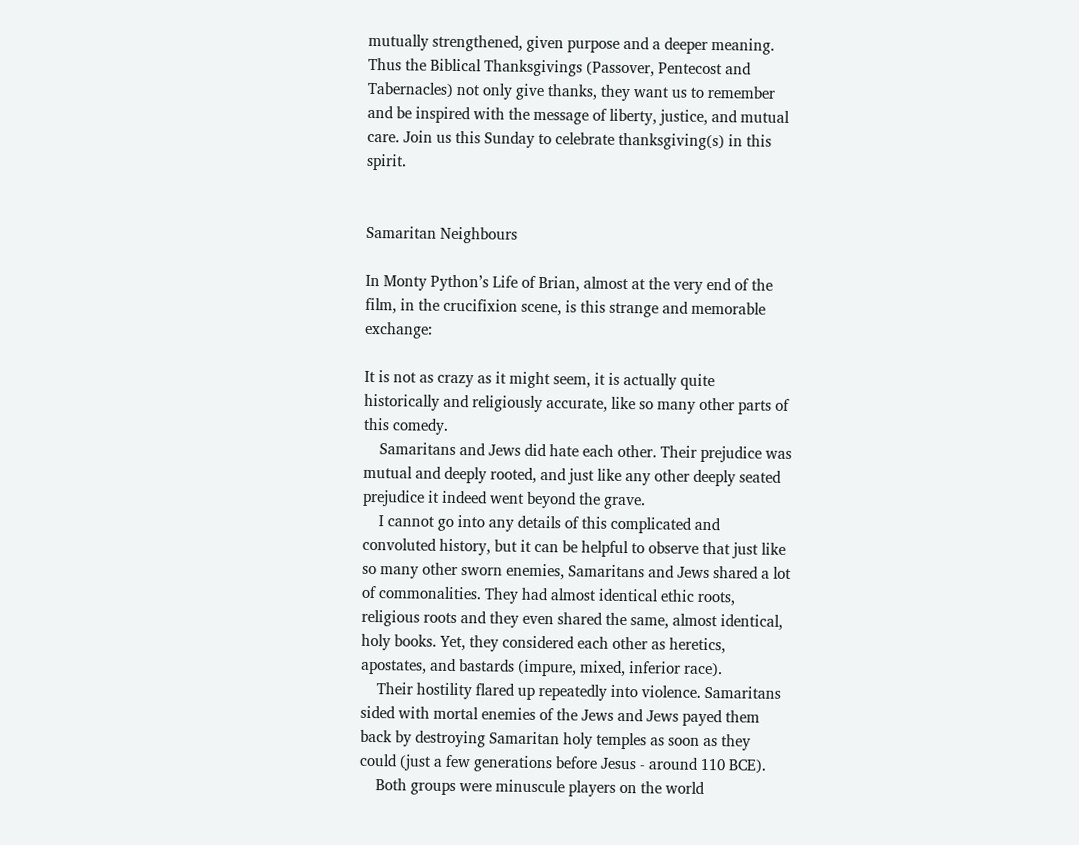mutually strengthened, given purpose and a deeper meaning. Thus the Biblical Thanksgivings (Passover, Pentecost and Tabernacles) not only give thanks, they want us to remember and be inspired with the message of liberty, justice, and mutual care. Join us this Sunday to celebrate thanksgiving(s) in this spirit.


Samaritan Neighbours

In Monty Python’s Life of Brian, almost at the very end of the film, in the crucifixion scene, is this strange and memorable exchange:

It is not as crazy as it might seem, it is actually quite historically and religiously accurate, like so many other parts of this comedy.
    Samaritans and Jews did hate each other. Their prejudice was mutual and deeply rooted, and just like any other deeply seated prejudice it indeed went beyond the grave.
    I cannot go into any details of this complicated and convoluted history, but it can be helpful to observe that just like so many other sworn enemies, Samaritans and Jews shared a lot of commonalities. They had almost identical ethic roots, religious roots and they even shared the same, almost identical, holy books. Yet, they considered each other as heretics, apostates, and bastards (impure, mixed, inferior race).
    Their hostility flared up repeatedly into violence. Samaritans sided with mortal enemies of the Jews and Jews payed them back by destroying Samaritan holy temples as soon as they could (just a few generations before Jesus - around 110 BCE).
    Both groups were minuscule players on the world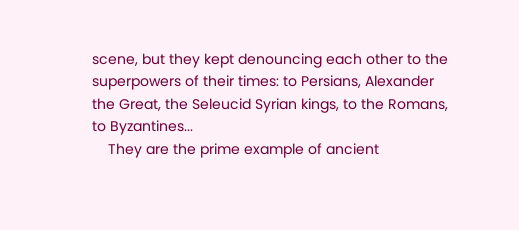scene, but they kept denouncing each other to the superpowers of their times: to Persians, Alexander the Great, the Seleucid Syrian kings, to the Romans, to Byzantines...
    They are the prime example of ancient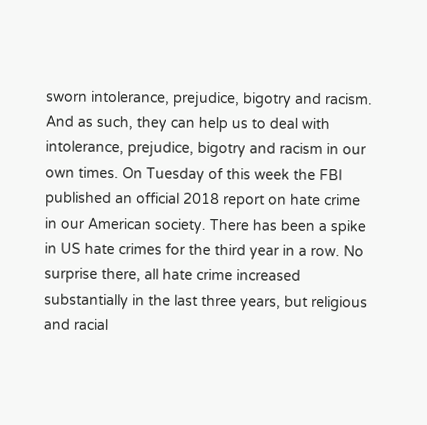sworn intolerance, prejudice, bigotry and racism.
And as such, they can help us to deal with intolerance, prejudice, bigotry and racism in our own times. On Tuesday of this week the FBI published an official 2018 report on hate crime in our American society. There has been a spike in US hate crimes for the third year in a row. No surprise there, all hate crime increased substantially in the last three years, but religious and racial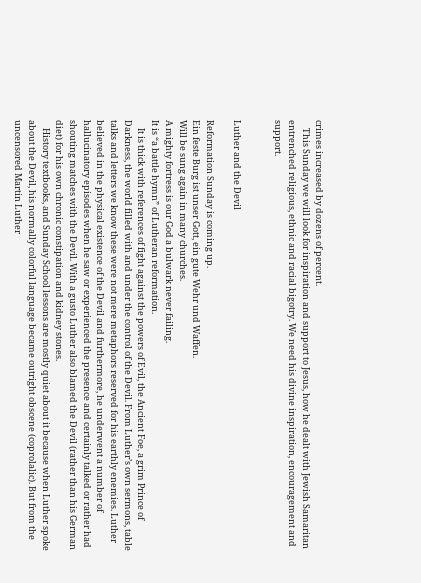crimes increased by dozens of percent.
    This Sunday we will look for inspiration and support to Jesus, how he dealt with Jewish Samaritan entrenched religious, ethnic and racial bigotry. We need his divine inspiration, encouragement and support.


Luther and the Devil

Reformation Sunday is coming up.
Ein feste Burg ist unser Gott, ein gute Wehr und Waffen.
Will be sung again in many churches.
A mighty fortress is our God a bulwark never failing.
It is “a battle hymn” of Lutheran reformation.
    It is thick with references of fight against the powers of Evil, the Ancient Foe, a grim Prince of Darkness, the world filled with and under the control of the Devil. From Luther’s own sermons, table talks and letters we know these were not mere metaphors reserved for his earthly enemies. Luther believed in the physical existence of the Devil and furthermore, he underwent a number of hallucinatory episodes when he saw or experienced the presence and certainly talked or rather had shouting matches with the Devil. With a gusto Luther also blamed the Devil (rather than his German diet) for his own chronic constipation and kidney stones.
    History textbooks, and Sunday School lessons are mostly quiet about it because when Luther spoke about the Devil, his normally colorful language became outright obscene (coprolalic). But from the uncensored Martin Luther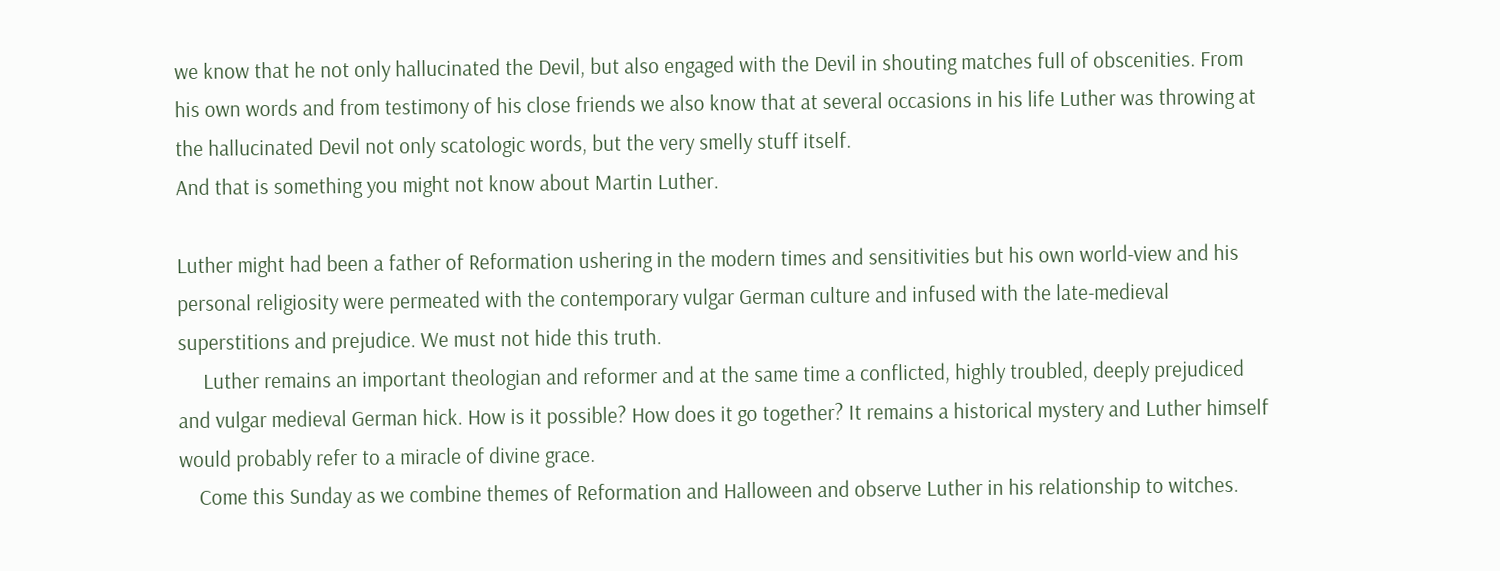we know that he not only hallucinated the Devil, but also engaged with the Devil in shouting matches full of obscenities. From his own words and from testimony of his close friends we also know that at several occasions in his life Luther was throwing at the hallucinated Devil not only scatologic words, but the very smelly stuff itself.
And that is something you might not know about Martin Luther.

Luther might had been a father of Reformation ushering in the modern times and sensitivities but his own world-view and his personal religiosity were permeated with the contemporary vulgar German culture and infused with the late-medieval superstitions and prejudice. We must not hide this truth.
     Luther remains an important theologian and reformer and at the same time a conflicted, highly troubled, deeply prejudiced and vulgar medieval German hick. How is it possible? How does it go together? It remains a historical mystery and Luther himself would probably refer to a miracle of divine grace.
    Come this Sunday as we combine themes of Reformation and Halloween and observe Luther in his relationship to witches.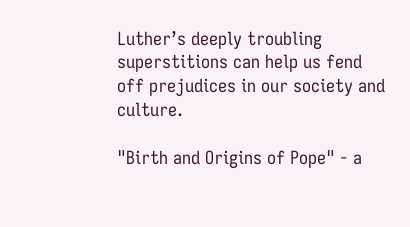Luther’s deeply troubling superstitions can help us fend off prejudices in our society and culture.

"Birth and Origins of Pope" - a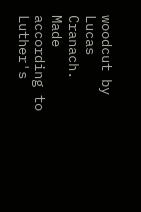woodcut by Lucas Cranach.
Made according to Luther's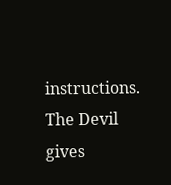instructions.
The Devil gives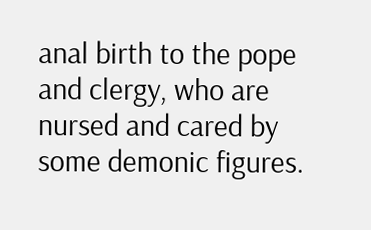anal birth to the pope and clergy, who are nursed and cared by some demonic figures.